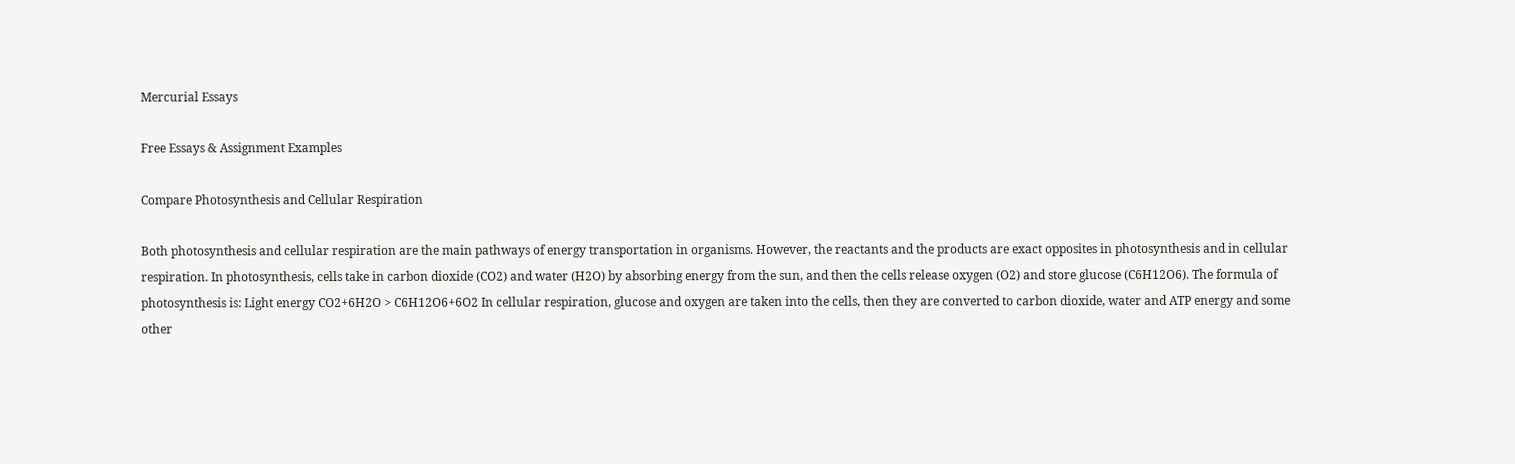Mercurial Essays

Free Essays & Assignment Examples

Compare Photosynthesis and Cellular Respiration

Both photosynthesis and cellular respiration are the main pathways of energy transportation in organisms. However, the reactants and the products are exact opposites in photosynthesis and in cellular respiration. In photosynthesis, cells take in carbon dioxide (CO2) and water (H2O) by absorbing energy from the sun, and then the cells release oxygen (O2) and store glucose (C6H12O6). The formula of photosynthesis is: Light energy CO2+6H2O > C6H12O6+6O2 In cellular respiration, glucose and oxygen are taken into the cells, then they are converted to carbon dioxide, water and ATP energy and some other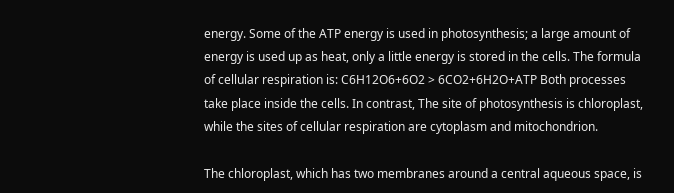energy. Some of the ATP energy is used in photosynthesis; a large amount of energy is used up as heat, only a little energy is stored in the cells. The formula of cellular respiration is: C6H12O6+6O2 > 6CO2+6H2O+ATP Both processes take place inside the cells. In contrast, The site of photosynthesis is chloroplast, while the sites of cellular respiration are cytoplasm and mitochondrion.

The chloroplast, which has two membranes around a central aqueous space, is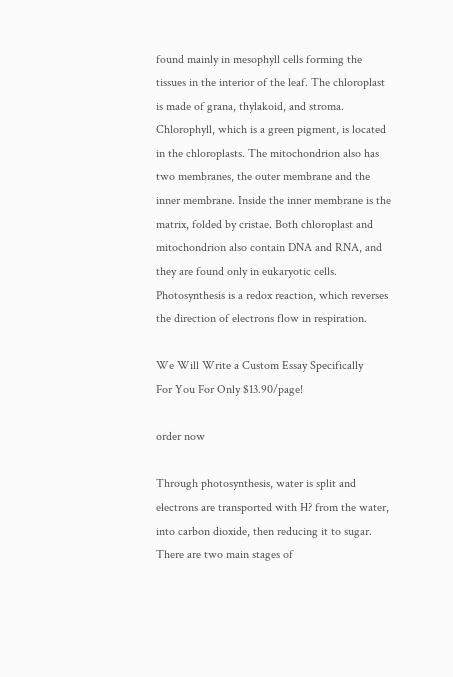found mainly in mesophyll cells forming the tissues in the interior of the leaf. The chloroplast is made of grana, thylakoid, and stroma. Chlorophyll, which is a green pigment, is located in the chloroplasts. The mitochondrion also has two membranes, the outer membrane and the inner membrane. Inside the inner membrane is the matrix, folded by cristae. Both chloroplast and mitochondrion also contain DNA and RNA, and they are found only in eukaryotic cells. Photosynthesis is a redox reaction, which reverses the direction of electrons flow in respiration.

We Will Write a Custom Essay Specifically
For You For Only $13.90/page!

order now

Through photosynthesis, water is split and electrons are transported with H? from the water, into carbon dioxide, then reducing it to sugar. There are two main stages of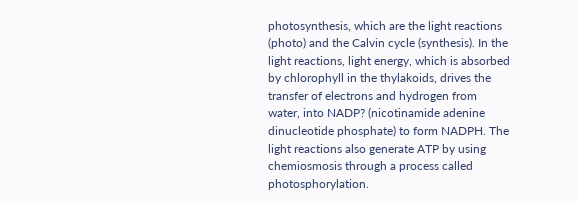photosynthesis, which are the light reactions (photo) and the Calvin cycle (synthesis). In the light reactions, light energy, which is absorbed by chlorophyll in the thylakoids, drives the transfer of electrons and hydrogen from water, into NADP? (nicotinamide adenine dinucleotide phosphate) to form NADPH. The light reactions also generate ATP by using chemiosmosis through a process called photosphorylation.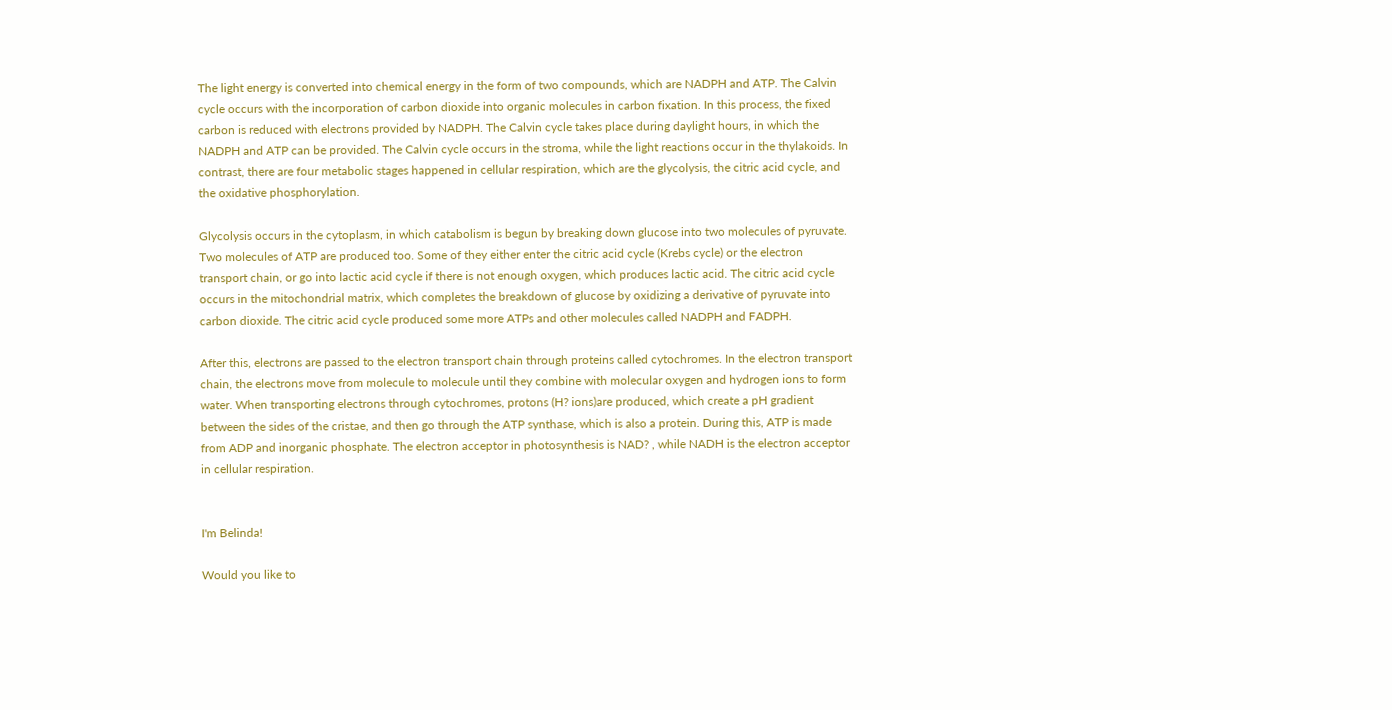The light energy is converted into chemical energy in the form of two compounds, which are NADPH and ATP. The Calvin cycle occurs with the incorporation of carbon dioxide into organic molecules in carbon fixation. In this process, the fixed carbon is reduced with electrons provided by NADPH. The Calvin cycle takes place during daylight hours, in which the NADPH and ATP can be provided. The Calvin cycle occurs in the stroma, while the light reactions occur in the thylakoids. In contrast, there are four metabolic stages happened in cellular respiration, which are the glycolysis, the citric acid cycle, and the oxidative phosphorylation.

Glycolysis occurs in the cytoplasm, in which catabolism is begun by breaking down glucose into two molecules of pyruvate. Two molecules of ATP are produced too. Some of they either enter the citric acid cycle (Krebs cycle) or the electron transport chain, or go into lactic acid cycle if there is not enough oxygen, which produces lactic acid. The citric acid cycle occurs in the mitochondrial matrix, which completes the breakdown of glucose by oxidizing a derivative of pyruvate into carbon dioxide. The citric acid cycle produced some more ATPs and other molecules called NADPH and FADPH.

After this, electrons are passed to the electron transport chain through proteins called cytochromes. In the electron transport chain, the electrons move from molecule to molecule until they combine with molecular oxygen and hydrogen ions to form water. When transporting electrons through cytochromes, protons (H? ions)are produced, which create a pH gradient between the sides of the cristae, and then go through the ATP synthase, which is also a protein. During this, ATP is made from ADP and inorganic phosphate. The electron acceptor in photosynthesis is NAD? , while NADH is the electron acceptor in cellular respiration.


I'm Belinda!

Would you like to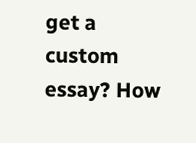get a custom essay? How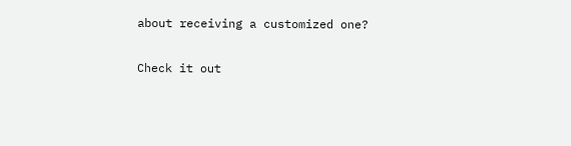about receiving a customized one?

Check it out